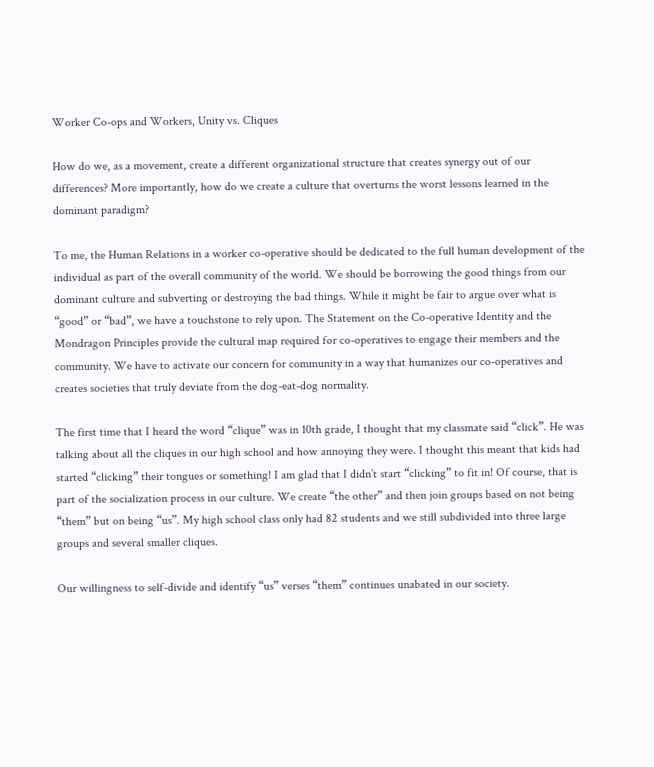Worker Co-ops and Workers, Unity vs. Cliques

How do we, as a movement, create a different organizational structure that creates synergy out of our differences? More importantly, how do we create a culture that overturns the worst lessons learned in the dominant paradigm?

To me, the Human Relations in a worker co-operative should be dedicated to the full human development of the individual as part of the overall community of the world. We should be borrowing the good things from our dominant culture and subverting or destroying the bad things. While it might be fair to argue over what is “good” or “bad”, we have a touchstone to rely upon. The Statement on the Co-operative Identity and the Mondragon Principles provide the cultural map required for co-operatives to engage their members and the community. We have to activate our concern for community in a way that humanizes our co-operatives and creates societies that truly deviate from the dog-eat-dog normality.

The first time that I heard the word “clique” was in 10th grade, I thought that my classmate said “click”. He was talking about all the cliques in our high school and how annoying they were. I thought this meant that kids had started “clicking” their tongues or something! I am glad that I didn’t start “clicking” to fit in! Of course, that is part of the socialization process in our culture. We create “the other” and then join groups based on not being “them” but on being “us”. My high school class only had 82 students and we still subdivided into three large groups and several smaller cliques.

Our willingness to self-divide and identify “us” verses “them” continues unabated in our society.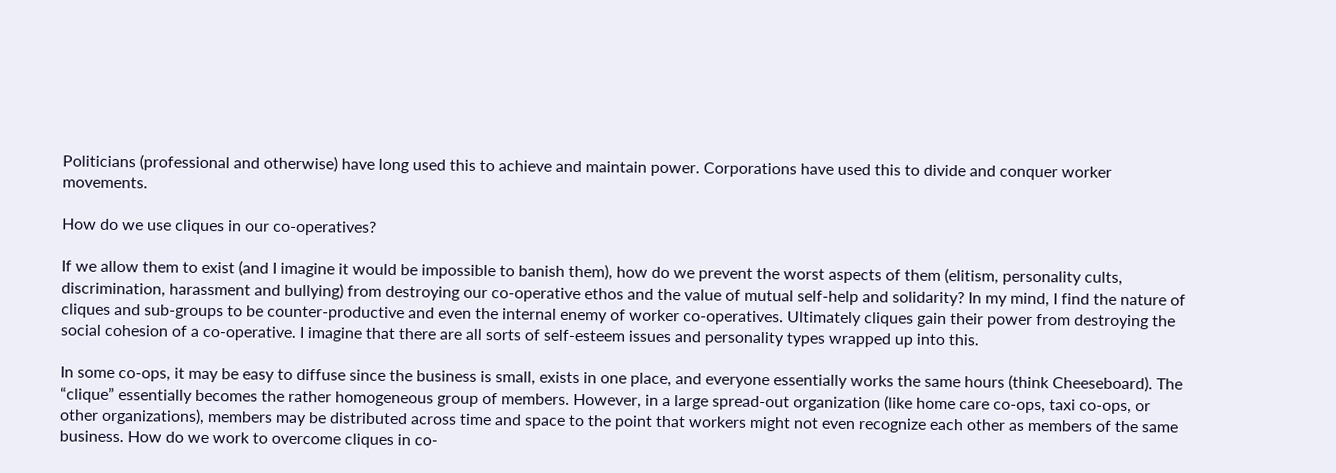Politicians (professional and otherwise) have long used this to achieve and maintain power. Corporations have used this to divide and conquer worker movements.

How do we use cliques in our co-operatives?

If we allow them to exist (and I imagine it would be impossible to banish them), how do we prevent the worst aspects of them (elitism, personality cults, discrimination, harassment and bullying) from destroying our co-operative ethos and the value of mutual self-help and solidarity? In my mind, I find the nature of cliques and sub-groups to be counter-productive and even the internal enemy of worker co-operatives. Ultimately cliques gain their power from destroying the social cohesion of a co-operative. I imagine that there are all sorts of self-esteem issues and personality types wrapped up into this.

In some co-ops, it may be easy to diffuse since the business is small, exists in one place, and everyone essentially works the same hours (think Cheeseboard). The “clique” essentially becomes the rather homogeneous group of members. However, in a large spread-out organization (like home care co-ops, taxi co-ops, or other organizations), members may be distributed across time and space to the point that workers might not even recognize each other as members of the same business. How do we work to overcome cliques in co-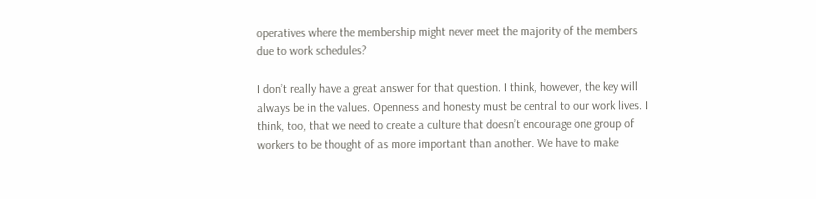operatives where the membership might never meet the majority of the members due to work schedules?

I don’t really have a great answer for that question. I think, however, the key will always be in the values. Openness and honesty must be central to our work lives. I think, too, that we need to create a culture that doesn’t encourage one group of workers to be thought of as more important than another. We have to make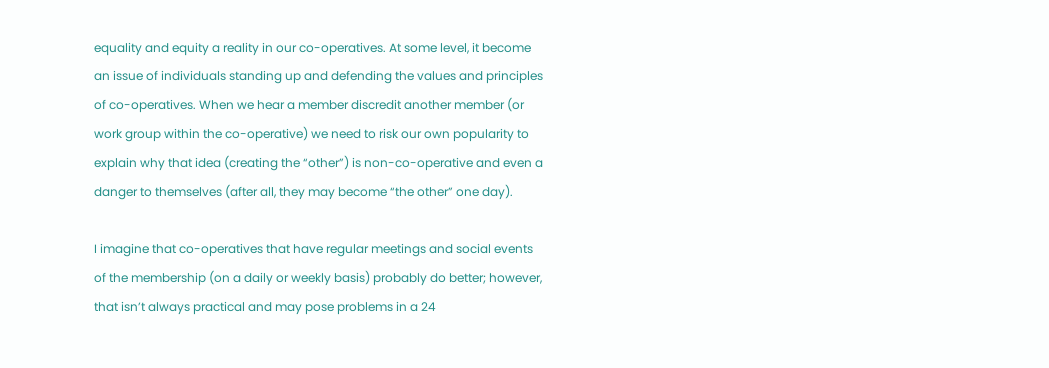equality and equity a reality in our co-operatives. At some level, it become an issue of individuals standing up and defending the values and principles of co-operatives. When we hear a member discredit another member (or work group within the co-operative) we need to risk our own popularity to explain why that idea (creating the “other”) is non-co-operative and even a danger to themselves (after all, they may become “the other” one day).

I imagine that co-operatives that have regular meetings and social events of the membership (on a daily or weekly basis) probably do better; however, that isn’t always practical and may pose problems in a 24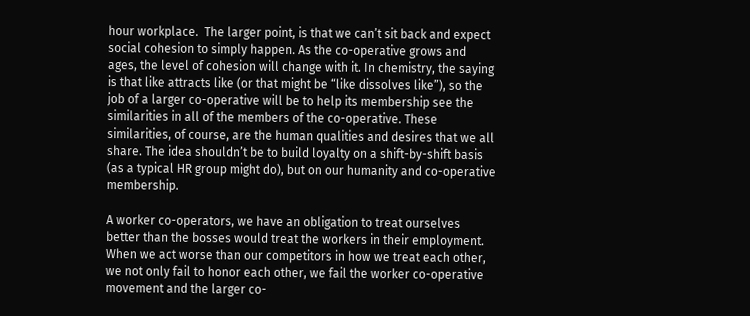hour workplace.  The larger point, is that we can’t sit back and expect social cohesion to simply happen. As the co-operative grows and ages, the level of cohesion will change with it. In chemistry, the saying is that like attracts like (or that might be “like dissolves like”), so the job of a larger co-operative will be to help its membership see the similarities in all of the members of the co-operative. These similarities, of course, are the human qualities and desires that we all share. The idea shouldn’t be to build loyalty on a shift-by-shift basis (as a typical HR group might do), but on our humanity and co-operative membership.

A worker co-operators, we have an obligation to treat ourselves better than the bosses would treat the workers in their employment. When we act worse than our competitors in how we treat each other, we not only fail to honor each other, we fail the worker co-operative movement and the larger co-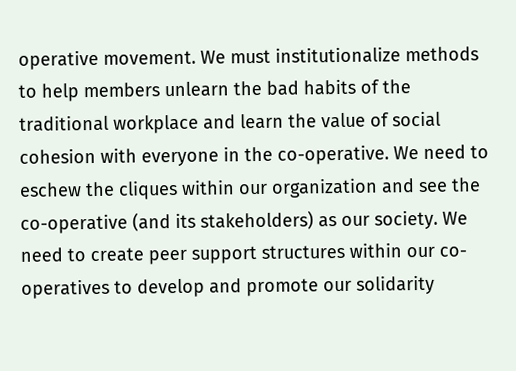operative movement. We must institutionalize methods to help members unlearn the bad habits of the traditional workplace and learn the value of social cohesion with everyone in the co-operative. We need to eschew the cliques within our organization and see the co-operative (and its stakeholders) as our society. We need to create peer support structures within our co-operatives to develop and promote our solidarity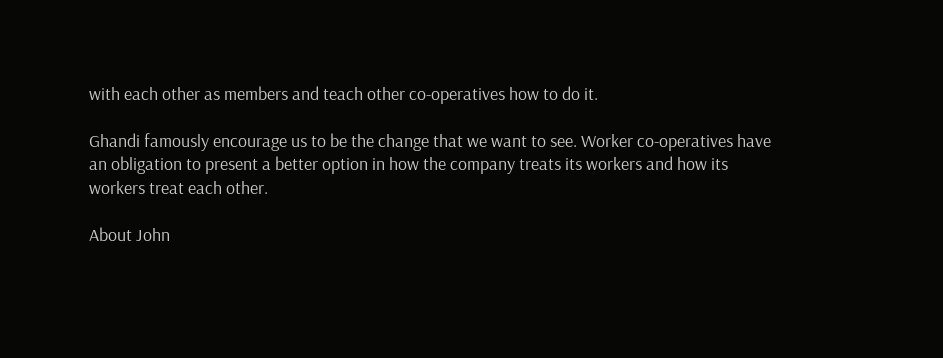with each other as members and teach other co-operatives how to do it.

Ghandi famously encourage us to be the change that we want to see. Worker co-operatives have an obligation to present a better option in how the company treats its workers and how its workers treat each other.

About John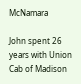McNamara

John spent 26 years with Union Cab of Madison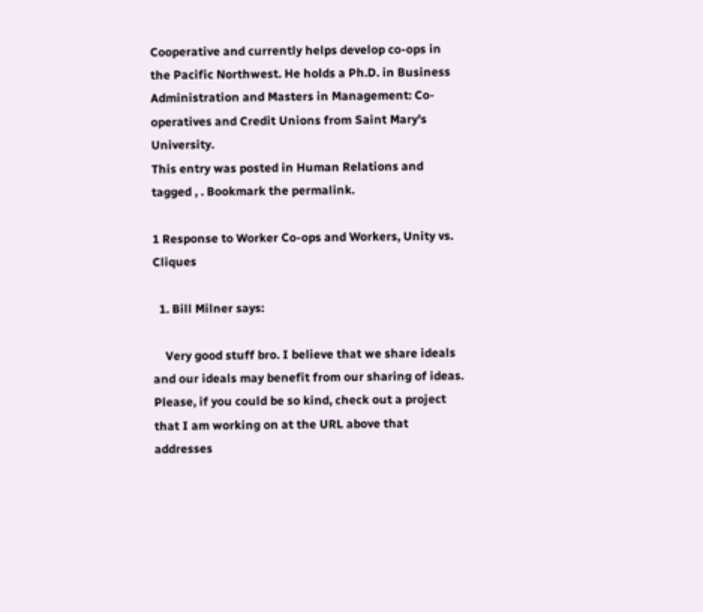Cooperative and currently helps develop co-ops in the Pacific Northwest. He holds a Ph.D. in Business Administration and Masters in Management: Co-operatives and Credit Unions from Saint Mary's University.
This entry was posted in Human Relations and tagged , . Bookmark the permalink.

1 Response to Worker Co-ops and Workers, Unity vs. Cliques

  1. Bill Milner says:

    Very good stuff bro. I believe that we share ideals and our ideals may benefit from our sharing of ideas. Please, if you could be so kind, check out a project that I am working on at the URL above that addresses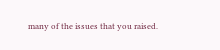many of the issues that you raised.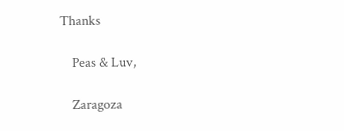Thanks

    Peas & Luv,

    Zaragoza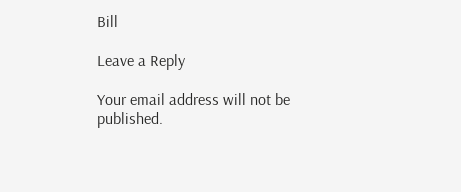Bill

Leave a Reply

Your email address will not be published.